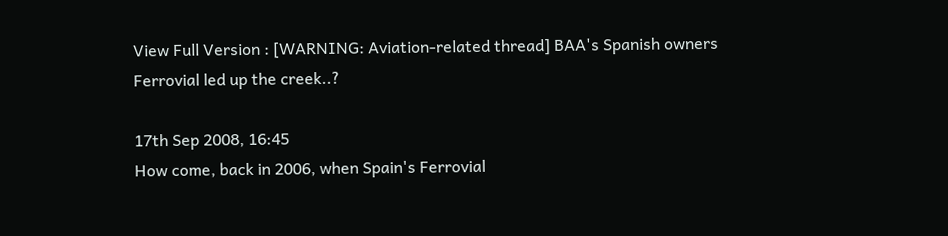View Full Version : [WARNING: Aviation-related thread] BAA's Spanish owners Ferrovial led up the creek..?

17th Sep 2008, 16:45
How come, back in 2006, when Spain's Ferrovial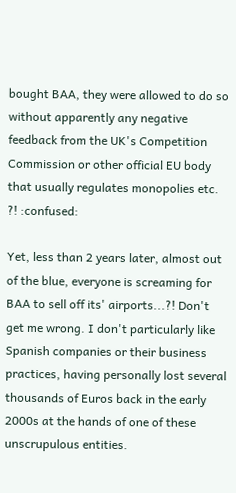bought BAA, they were allowed to do so without apparently any negative feedback from the UK's Competition Commission or other official EU body that usually regulates monopolies etc. ?! :confused:

Yet, less than 2 years later, almost out of the blue, everyone is screaming for BAA to sell off its' airports...?! Don't get me wrong. I don't particularly like Spanish companies or their business practices, having personally lost several thousands of Euros back in the early 2000s at the hands of one of these unscrupulous entities.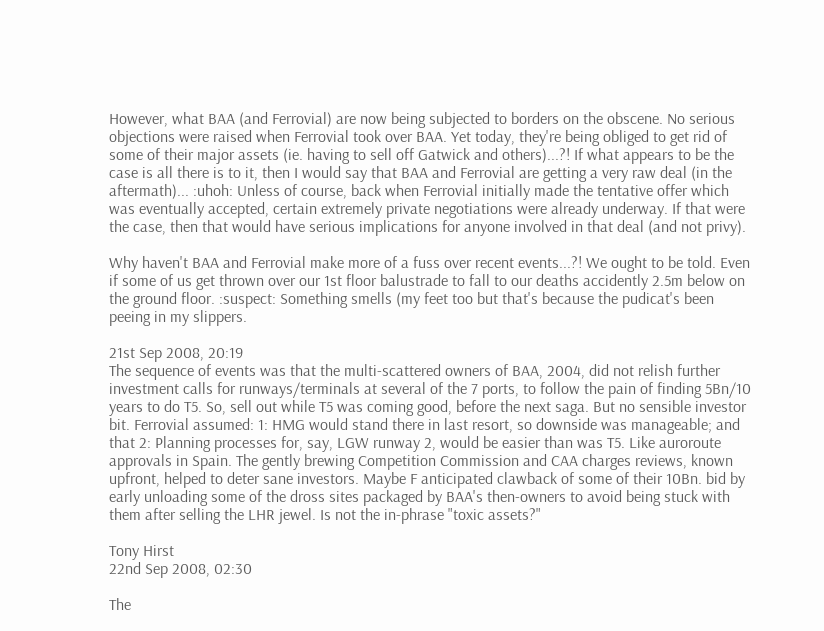However, what BAA (and Ferrovial) are now being subjected to borders on the obscene. No serious objections were raised when Ferrovial took over BAA. Yet today, they're being obliged to get rid of some of their major assets (ie. having to sell off Gatwick and others)...?! If what appears to be the case is all there is to it, then I would say that BAA and Ferrovial are getting a very raw deal (in the aftermath)... :uhoh: Unless of course, back when Ferrovial initially made the tentative offer which was eventually accepted, certain extremely private negotiations were already underway. If that were the case, then that would have serious implications for anyone involved in that deal (and not privy).

Why haven't BAA and Ferrovial make more of a fuss over recent events...?! We ought to be told. Even if some of us get thrown over our 1st floor balustrade to fall to our deaths accidently 2.5m below on the ground floor. :suspect: Something smells (my feet too but that's because the pudicat's been peeing in my slippers.

21st Sep 2008, 20:19
The sequence of events was that the multi-scattered owners of BAA, 2004, did not relish further investment calls for runways/terminals at several of the 7 ports, to follow the pain of finding 5Bn/10 years to do T5. So, sell out while T5 was coming good, before the next saga. But no sensible investor bit. Ferrovial assumed: 1: HMG would stand there in last resort, so downside was manageable; and that 2: Planning processes for, say, LGW runway 2, would be easier than was T5. Like auroroute approvals in Spain. The gently brewing Competition Commission and CAA charges reviews, known upfront, helped to deter sane investors. Maybe F anticipated clawback of some of their 10Bn. bid by early unloading some of the dross sites packaged by BAA's then-owners to avoid being stuck with them after selling the LHR jewel. Is not the in-phrase "toxic assets?"

Tony Hirst
22nd Sep 2008, 02:30

The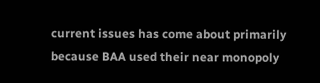current issues has come about primarily because BAA used their near monopoly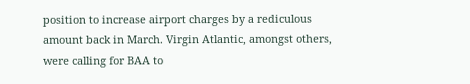position to increase airport charges by a rediculous amount back in March. Virgin Atlantic, amongst others, were calling for BAA to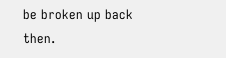be broken up back then.